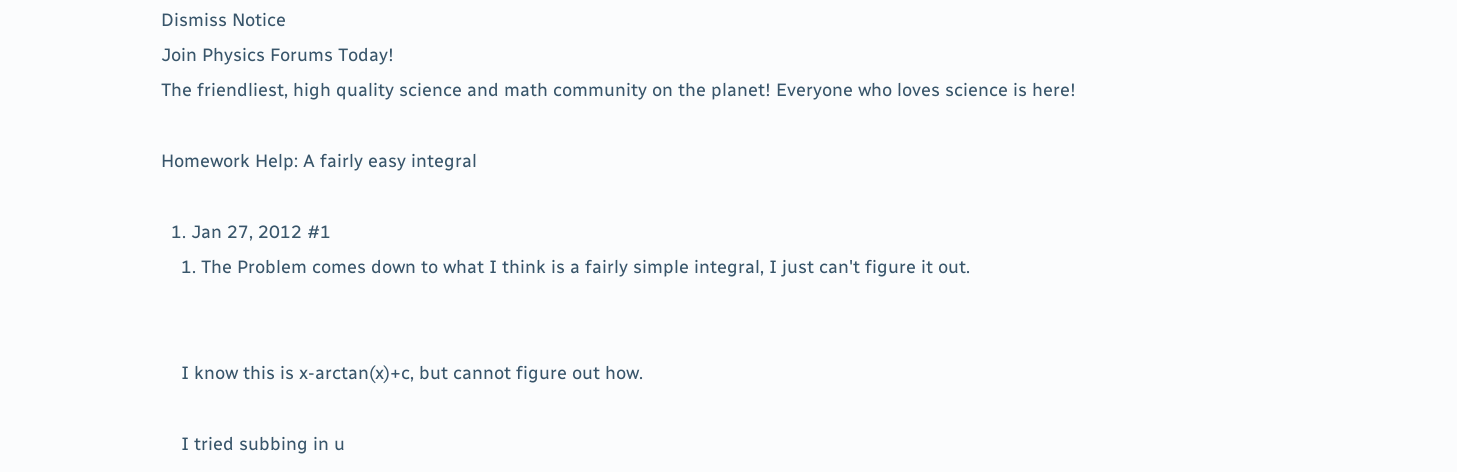Dismiss Notice
Join Physics Forums Today!
The friendliest, high quality science and math community on the planet! Everyone who loves science is here!

Homework Help: A fairly easy integral

  1. Jan 27, 2012 #1
    1. The Problem comes down to what I think is a fairly simple integral, I just can't figure it out.


    I know this is x-arctan(x)+c, but cannot figure out how.

    I tried subbing in u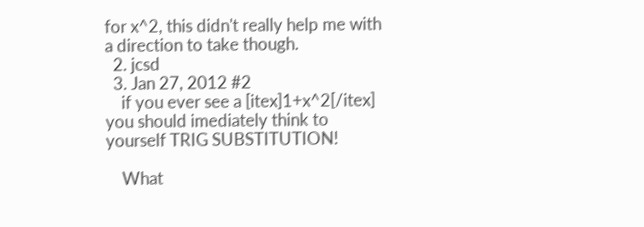for x^2, this didn't really help me with a direction to take though.
  2. jcsd
  3. Jan 27, 2012 #2
    if you ever see a [itex]1+x^2[/itex] you should imediately think to yourself TRIG SUBSTITUTION!

    What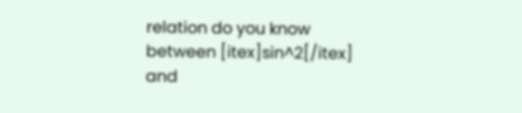relation do you know between [itex]sin^2[/itex] and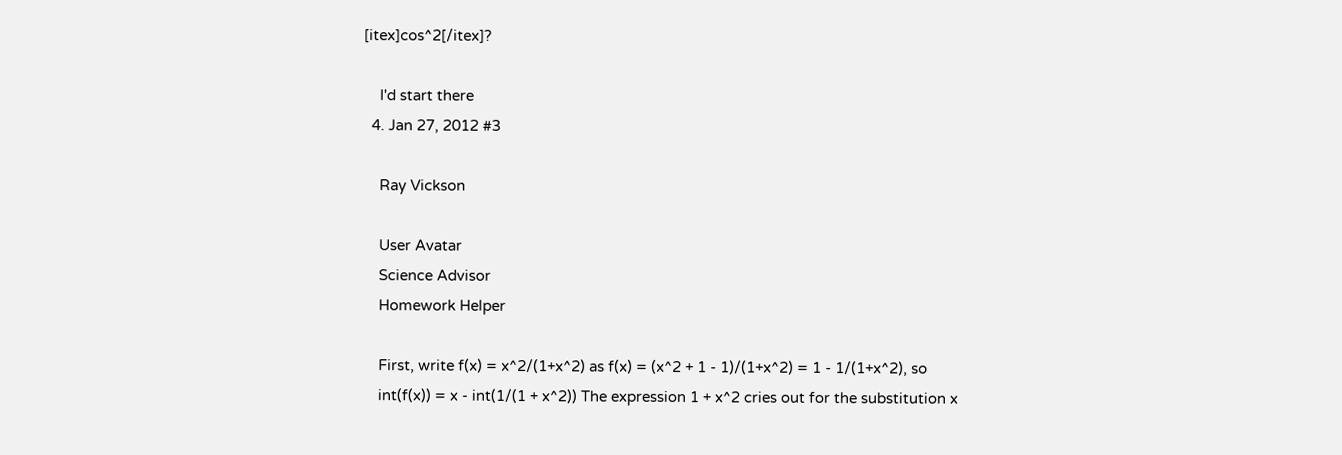[itex]cos^2[/itex]?

    I'd start there
  4. Jan 27, 2012 #3

    Ray Vickson

    User Avatar
    Science Advisor
    Homework Helper

    First, write f(x) = x^2/(1+x^2) as f(x) = (x^2 + 1 - 1)/(1+x^2) = 1 - 1/(1+x^2), so
    int(f(x)) = x - int(1/(1 + x^2)) The expression 1 + x^2 cries out for the substitution x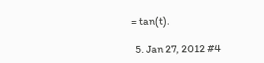= tan(t).

  5. Jan 27, 2012 #4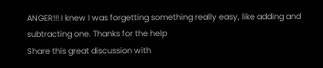ANGER!!! I knew I was forgetting something really easy, like adding and subtracting one. Thanks for the help
Share this great discussion with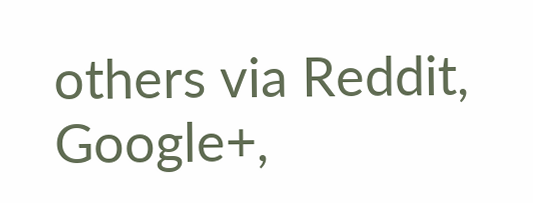others via Reddit, Google+,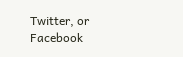Twitter, or Facebook